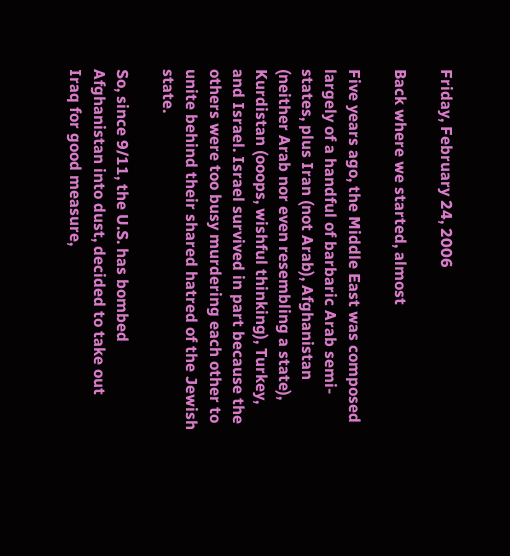Friday, February 24, 2006

Back where we started, almost

Five years ago, the Middle East was composed largely of a handful of barbaric Arab semi-states, plus Iran (not Arab), Afghanistan (neither Arab nor even resembling a state), Kurdistan (ooops, wishful thinking), Turkey, and Israel. Israel survived in part because the others were too busy murdering each other to unite behind their shared hatred of the Jewish state.

So, since 9/11, the U.S. has bombed Afghanistan into dust, decided to take out Iraq for good measure,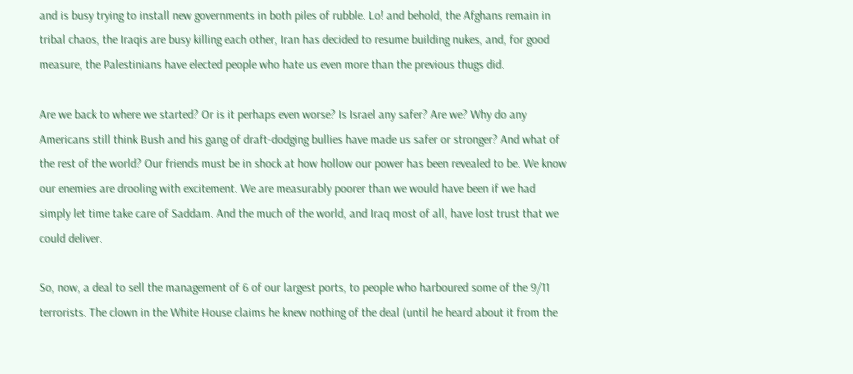and is busy trying to install new governments in both piles of rubble. Lo! and behold, the Afghans remain in tribal chaos, the Iraqis are busy killing each other, Iran has decided to resume building nukes, and, for good measure, the Palestinians have elected people who hate us even more than the previous thugs did.

Are we back to where we started? Or is it perhaps even worse? Is Israel any safer? Are we? Why do any Americans still think Bush and his gang of draft-dodging bullies have made us safer or stronger? And what of the rest of the world? Our friends must be in shock at how hollow our power has been revealed to be. We know our enemies are drooling with excitement. We are measurably poorer than we would have been if we had simply let time take care of Saddam. And the much of the world, and Iraq most of all, have lost trust that we could deliver.

So, now, a deal to sell the management of 6 of our largest ports, to people who harboured some of the 9/11 terrorists. The clown in the White House claims he knew nothing of the deal (until he heard about it from the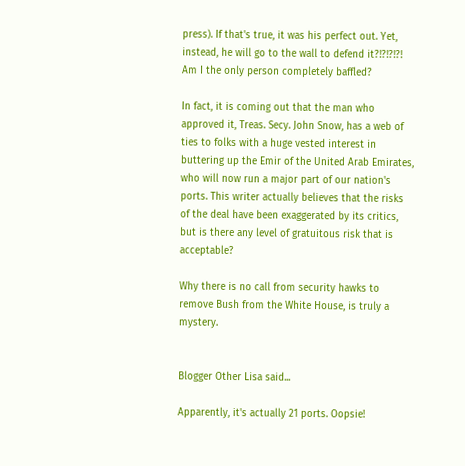press). If that's true, it was his perfect out. Yet, instead, he will go to the wall to defend it?!?!?!?! Am I the only person completely baffled?

In fact, it is coming out that the man who approved it, Treas. Secy. John Snow, has a web of ties to folks with a huge vested interest in buttering up the Emir of the United Arab Emirates, who will now run a major part of our nation's ports. This writer actually believes that the risks of the deal have been exaggerated by its critics, but is there any level of gratuitous risk that is acceptable?

Why there is no call from security hawks to remove Bush from the White House, is truly a mystery.


Blogger Other Lisa said...

Apparently, it's actually 21 ports. Oopsie!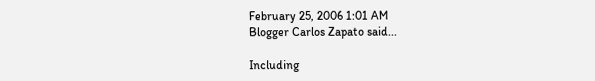February 25, 2006 1:01 AM
Blogger Carlos Zapato said...

Including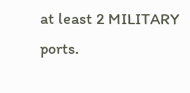at least 2 MILITARY ports.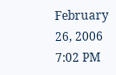February 26, 2006 7:02 PM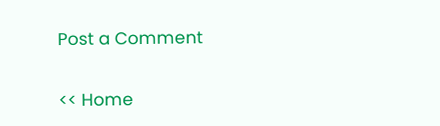Post a Comment

<< Home